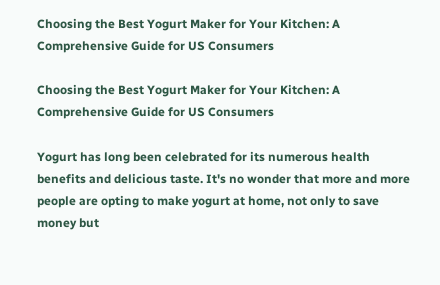Choosing the Best Yogurt Maker for Your Kitchen: A Comprehensive Guide for US Consumers

Choosing the Best Yogurt Maker for Your Kitchen: A Comprehensive Guide for US Consumers

Yogurt has long been celebrated for its numerous health benefits and delicious taste. It's no wonder that more and more people are opting to make yogurt at home, not only to save money but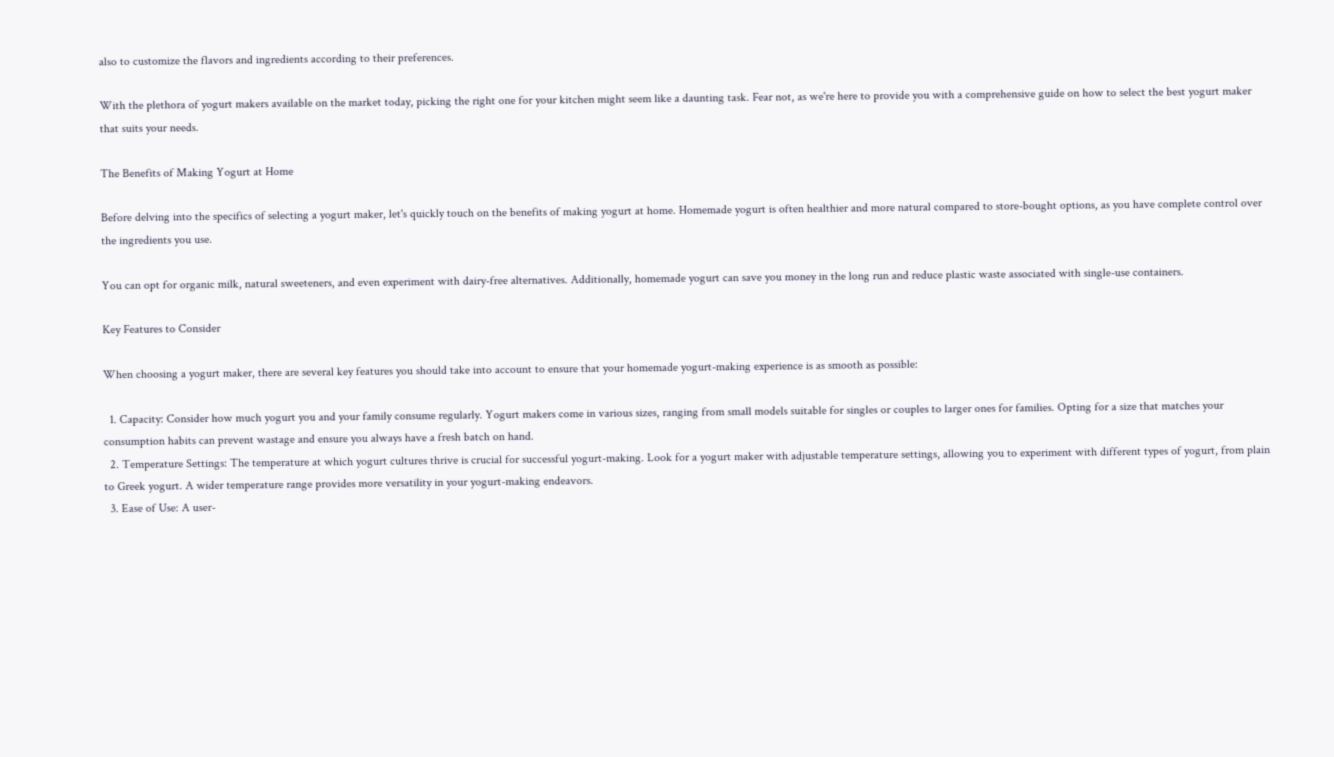also to customize the flavors and ingredients according to their preferences.

With the plethora of yogurt makers available on the market today, picking the right one for your kitchen might seem like a daunting task. Fear not, as we're here to provide you with a comprehensive guide on how to select the best yogurt maker that suits your needs.

The Benefits of Making Yogurt at Home

Before delving into the specifics of selecting a yogurt maker, let's quickly touch on the benefits of making yogurt at home. Homemade yogurt is often healthier and more natural compared to store-bought options, as you have complete control over the ingredients you use.

You can opt for organic milk, natural sweeteners, and even experiment with dairy-free alternatives. Additionally, homemade yogurt can save you money in the long run and reduce plastic waste associated with single-use containers.

Key Features to Consider

When choosing a yogurt maker, there are several key features you should take into account to ensure that your homemade yogurt-making experience is as smooth as possible:

  1. Capacity: Consider how much yogurt you and your family consume regularly. Yogurt makers come in various sizes, ranging from small models suitable for singles or couples to larger ones for families. Opting for a size that matches your consumption habits can prevent wastage and ensure you always have a fresh batch on hand.
  2. Temperature Settings: The temperature at which yogurt cultures thrive is crucial for successful yogurt-making. Look for a yogurt maker with adjustable temperature settings, allowing you to experiment with different types of yogurt, from plain to Greek yogurt. A wider temperature range provides more versatility in your yogurt-making endeavors.
  3. Ease of Use: A user-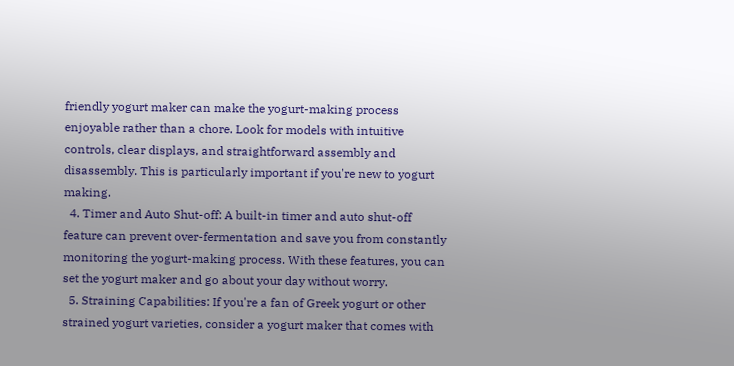friendly yogurt maker can make the yogurt-making process enjoyable rather than a chore. Look for models with intuitive controls, clear displays, and straightforward assembly and disassembly. This is particularly important if you're new to yogurt making.
  4. Timer and Auto Shut-off: A built-in timer and auto shut-off feature can prevent over-fermentation and save you from constantly monitoring the yogurt-making process. With these features, you can set the yogurt maker and go about your day without worry.
  5. Straining Capabilities: If you're a fan of Greek yogurt or other strained yogurt varieties, consider a yogurt maker that comes with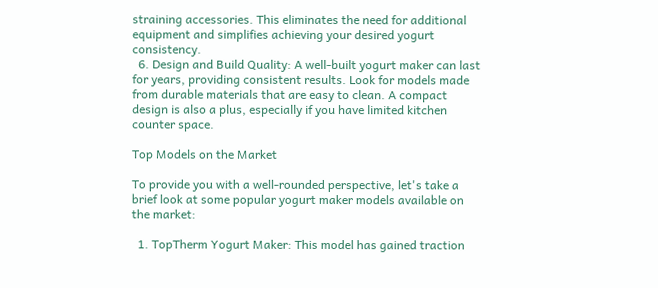straining accessories. This eliminates the need for additional equipment and simplifies achieving your desired yogurt consistency.
  6. Design and Build Quality: A well-built yogurt maker can last for years, providing consistent results. Look for models made from durable materials that are easy to clean. A compact design is also a plus, especially if you have limited kitchen counter space.

Top Models on the Market

To provide you with a well-rounded perspective, let's take a brief look at some popular yogurt maker models available on the market:

  1. TopTherm Yogurt Maker: This model has gained traction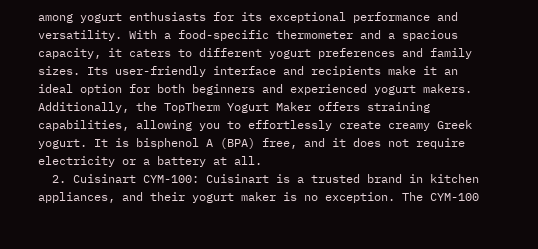among yogurt enthusiasts for its exceptional performance and versatility. With a food-specific thermometer and a spacious capacity, it caters to different yogurt preferences and family sizes. Its user-friendly interface and recipients make it an ideal option for both beginners and experienced yogurt makers. Additionally, the TopTherm Yogurt Maker offers straining capabilities, allowing you to effortlessly create creamy Greek yogurt. It is bisphenol A (BPA) free, and it does not require electricity or a battery at all.
  2. Cuisinart CYM-100: Cuisinart is a trusted brand in kitchen appliances, and their yogurt maker is no exception. The CYM-100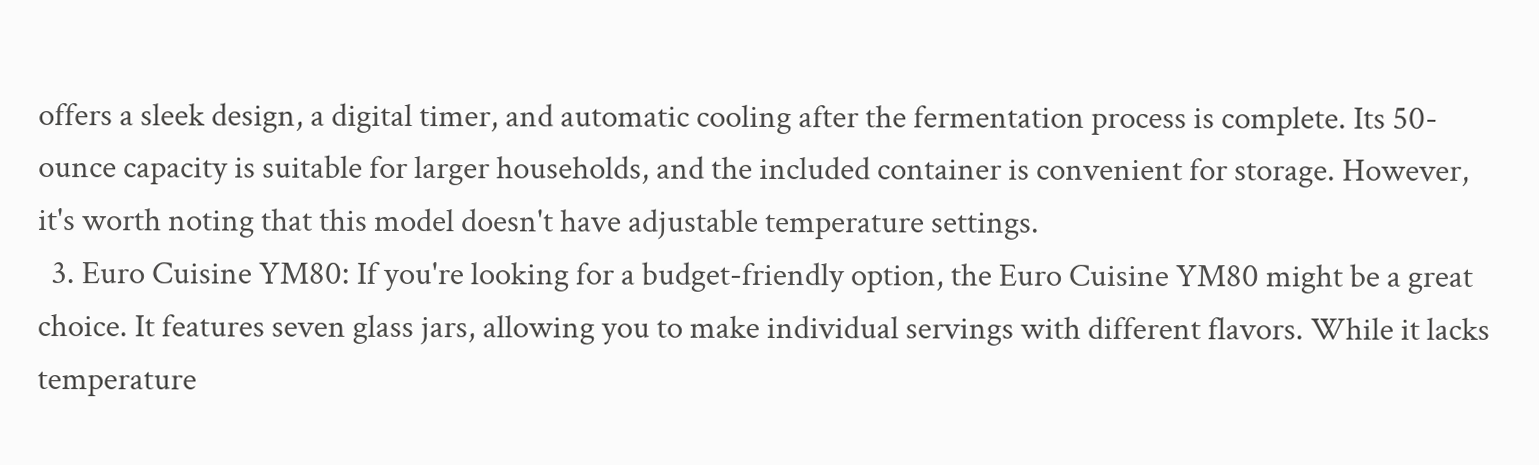offers a sleek design, a digital timer, and automatic cooling after the fermentation process is complete. Its 50-ounce capacity is suitable for larger households, and the included container is convenient for storage. However, it's worth noting that this model doesn't have adjustable temperature settings.
  3. Euro Cuisine YM80: If you're looking for a budget-friendly option, the Euro Cuisine YM80 might be a great choice. It features seven glass jars, allowing you to make individual servings with different flavors. While it lacks temperature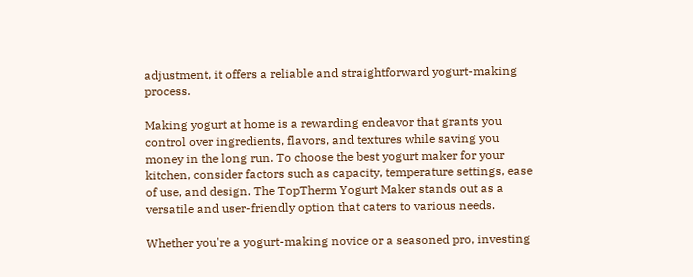adjustment, it offers a reliable and straightforward yogurt-making process.

Making yogurt at home is a rewarding endeavor that grants you control over ingredients, flavors, and textures while saving you money in the long run. To choose the best yogurt maker for your kitchen, consider factors such as capacity, temperature settings, ease of use, and design. The TopTherm Yogurt Maker stands out as a versatile and user-friendly option that caters to various needs.

Whether you're a yogurt-making novice or a seasoned pro, investing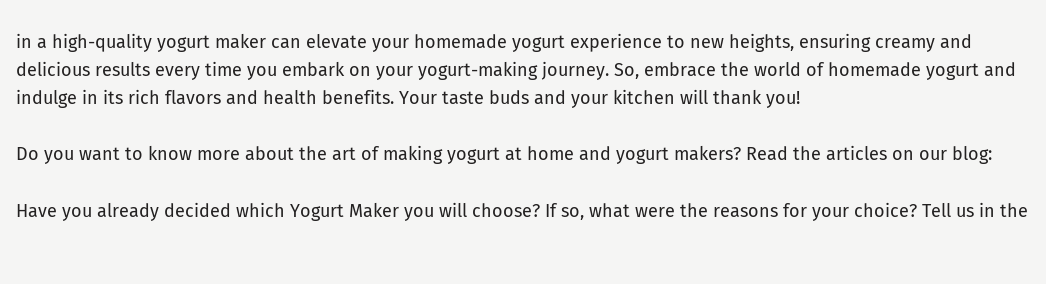in a high-quality yogurt maker can elevate your homemade yogurt experience to new heights, ensuring creamy and delicious results every time you embark on your yogurt-making journey. So, embrace the world of homemade yogurt and indulge in its rich flavors and health benefits. Your taste buds and your kitchen will thank you!

Do you want to know more about the art of making yogurt at home and yogurt makers? Read the articles on our blog:

Have you already decided which Yogurt Maker you will choose? If so, what were the reasons for your choice? Tell us in the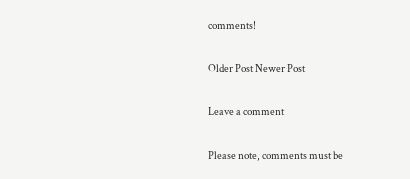comments!

Older Post Newer Post

Leave a comment

Please note, comments must be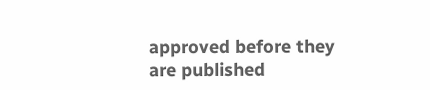approved before they are published